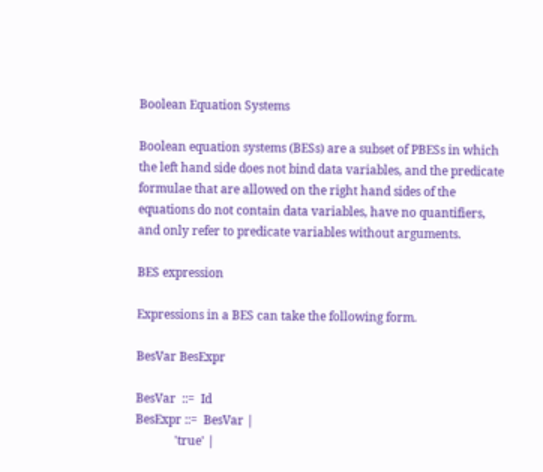Boolean Equation Systems

Boolean equation systems (BESs) are a subset of PBESs in which the left hand side does not bind data variables, and the predicate formulae that are allowed on the right hand sides of the equations do not contain data variables, have no quantifiers, and only refer to predicate variables without arguments.

BES expression

Expressions in a BES can take the following form.

BesVar BesExpr

BesVar  ::=  Id
BesExpr ::=  BesVar |
             'true' |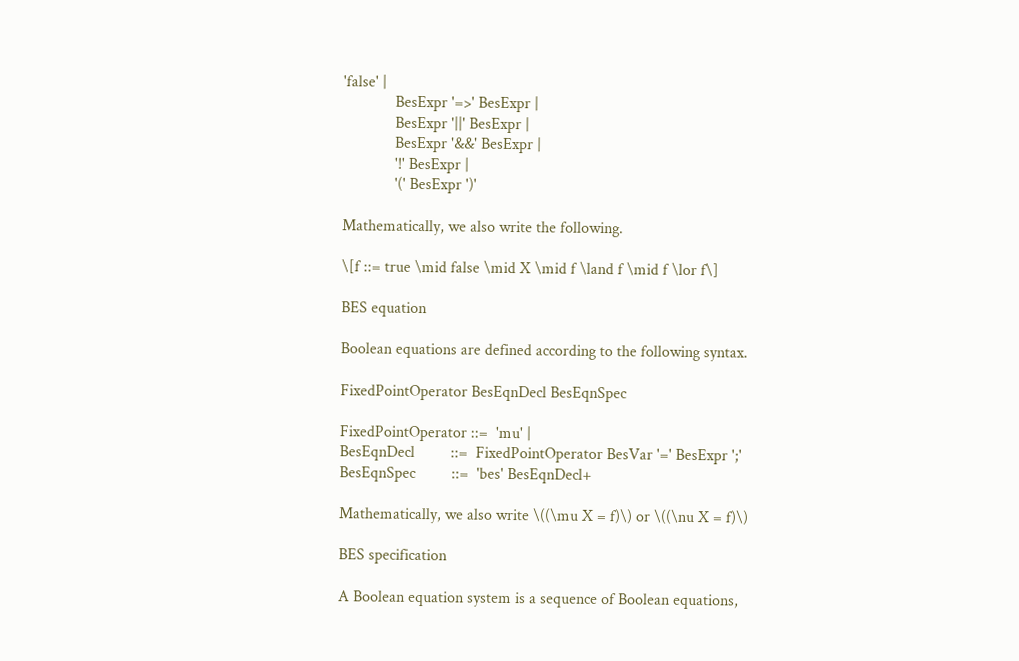'false' |
             BesExpr '=>' BesExpr |
             BesExpr '||' BesExpr |
             BesExpr '&&' BesExpr |
             '!' BesExpr |
             '(' BesExpr ')'

Mathematically, we also write the following.

\[f ::= true \mid false \mid X \mid f \land f \mid f \lor f\]

BES equation

Boolean equations are defined according to the following syntax.

FixedPointOperator BesEqnDecl BesEqnSpec

FixedPointOperator ::=  'mu' |
BesEqnDecl         ::=  FixedPointOperator BesVar '=' BesExpr ';'
BesEqnSpec         ::=  'bes' BesEqnDecl+

Mathematically, we also write \((\mu X = f)\) or \((\nu X = f)\)

BES specification

A Boolean equation system is a sequence of Boolean equations,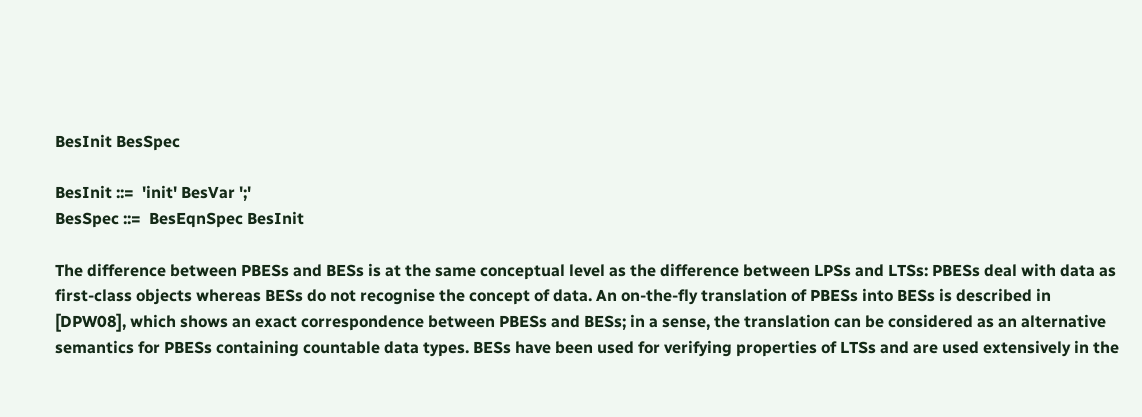BesInit BesSpec

BesInit ::=  'init' BesVar ';'
BesSpec ::=  BesEqnSpec BesInit

The difference between PBESs and BESs is at the same conceptual level as the difference between LPSs and LTSs: PBESs deal with data as first-class objects whereas BESs do not recognise the concept of data. An on-the-fly translation of PBESs into BESs is described in [DPW08], which shows an exact correspondence between PBESs and BESs; in a sense, the translation can be considered as an alternative semantics for PBESs containing countable data types. BESs have been used for verifying properties of LTSs and are used extensively in the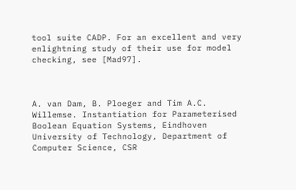tool suite CADP. For an excellent and very enlightning study of their use for model checking, see [Mad97].



A. van Dam, B. Ploeger and Tim A.C. Willemse. Instantiation for Parameterised Boolean Equation Systems, Eindhoven University of Technology, Department of Computer Science, CSR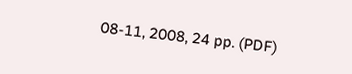08-11, 2008, 24 pp. (PDF)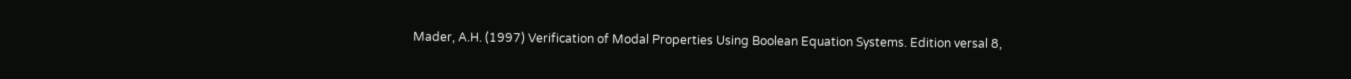Mader, A.H. (1997) Verification of Modal Properties Using Boolean Equation Systems. Edition versal 8,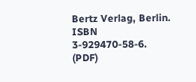Bertz Verlag, Berlin. ISBN 3-929470-58-6. (PDF)